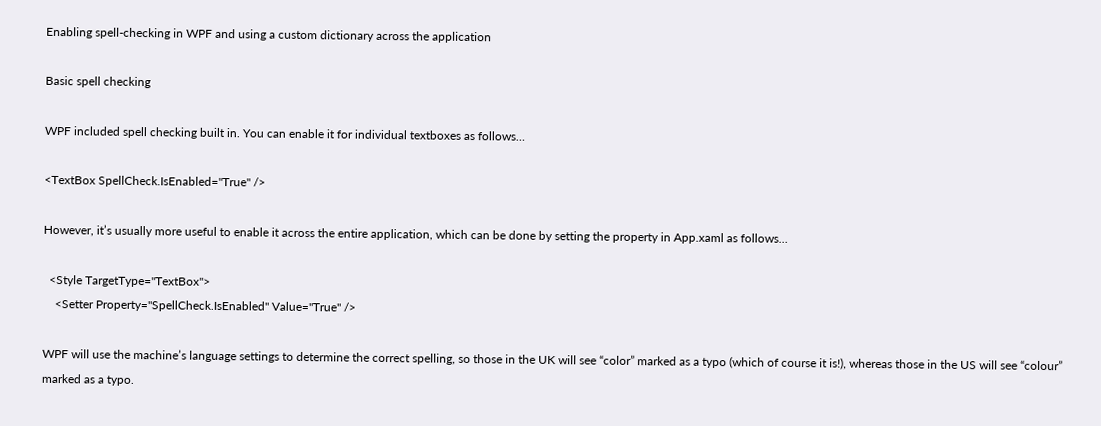Enabling spell-checking in WPF and using a custom dictionary across the application

Basic spell checking

WPF included spell checking built in. You can enable it for individual textboxes as follows…

<TextBox SpellCheck.IsEnabled="True" />

However, it’s usually more useful to enable it across the entire application, which can be done by setting the property in App.xaml as follows…

  <Style TargetType="TextBox">
    <Setter Property="SpellCheck.IsEnabled" Value="True" />

WPF will use the machine’s language settings to determine the correct spelling, so those in the UK will see “color” marked as a typo (which of course it is!), whereas those in the US will see “colour” marked as a typo.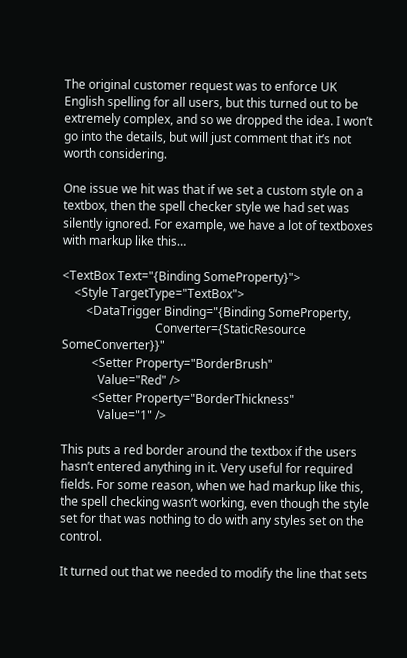The original customer request was to enforce UK English spelling for all users, but this turned out to be extremely complex, and so we dropped the idea. I won’t go into the details, but will just comment that it’s not worth considering.

One issue we hit was that if we set a custom style on a textbox, then the spell checker style we had set was silently ignored. For example, we have a lot of textboxes with markup like this…

<TextBox Text="{Binding SomeProperty}">
    <Style TargetType="TextBox">
        <DataTrigger Binding="{Binding SomeProperty,
                               Converter={StaticResource SomeConverter}}"
          <Setter Property="BorderBrush"
            Value="Red" />
          <Setter Property="BorderThickness"
            Value="1" />

This puts a red border around the textbox if the users hasn’t entered anything in it. Very useful for required fields. For some reason, when we had markup like this, the spell checking wasn’t working, even though the style set for that was nothing to do with any styles set on the control.

It turned out that we needed to modify the line that sets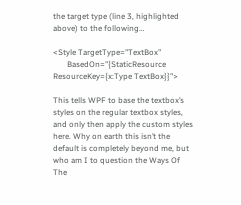the target type (line 3, highlighted above) to the following…

<Style TargetType="TextBox"
       BasedOn="{StaticResource ResourceKey={x:Type TextBox}}">

This tells WPF to base the textbox’s styles on the regular textbox styles, and only then apply the custom styles here. Why on earth this isn’t the default is completely beyond me, but who am I to question the Ways Of The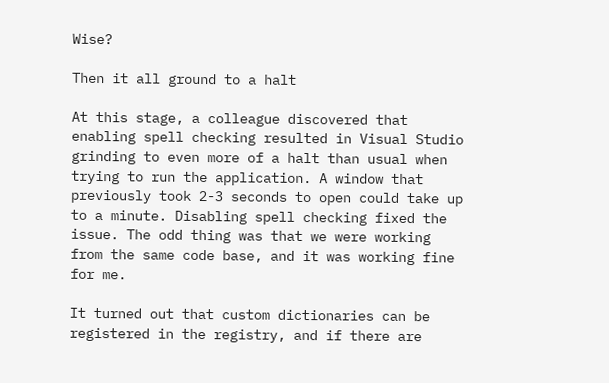Wise?

Then it all ground to a halt

At this stage, a colleague discovered that enabling spell checking resulted in Visual Studio grinding to even more of a halt than usual when trying to run the application. A window that previously took 2-3 seconds to open could take up to a minute. Disabling spell checking fixed the issue. The odd thing was that we were working from the same code base, and it was working fine for me.

It turned out that custom dictionaries can be registered in the registry, and if there are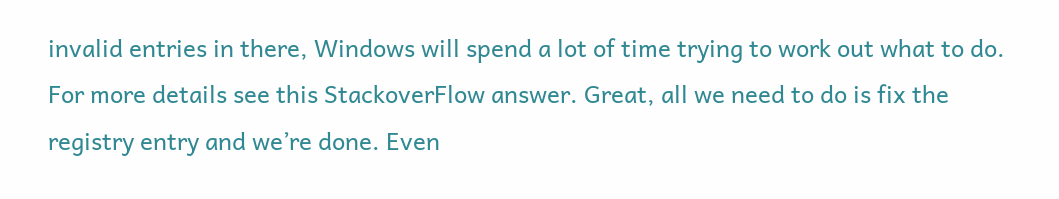invalid entries in there, Windows will spend a lot of time trying to work out what to do. For more details see this StackoverFlow answer. Great, all we need to do is fix the registry entry and we’re done. Even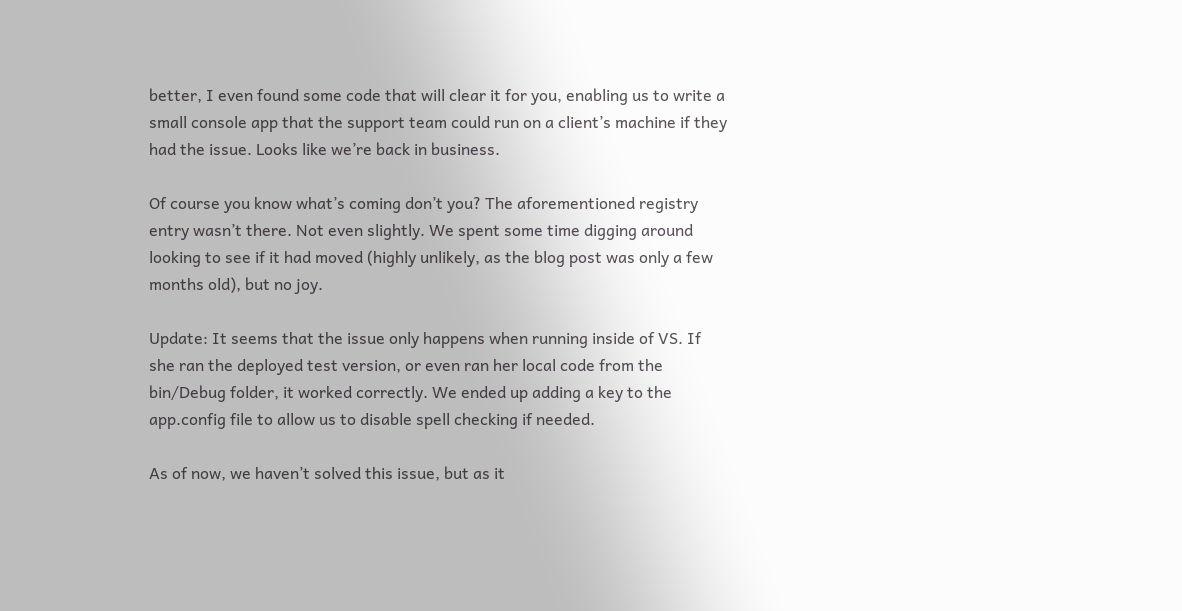better, I even found some code that will clear it for you, enabling us to write a small console app that the support team could run on a client’s machine if they had the issue. Looks like we’re back in business.

Of course you know what’s coming don’t you? The aforementioned registry entry wasn’t there. Not even slightly. We spent some time digging around looking to see if it had moved (highly unlikely, as the blog post was only a few months old), but no joy.

Update: It seems that the issue only happens when running inside of VS. If she ran the deployed test version, or even ran her local code from the bin/Debug folder, it worked correctly. We ended up adding a key to the app.config file to allow us to disable spell checking if needed.

As of now, we haven’t solved this issue, but as it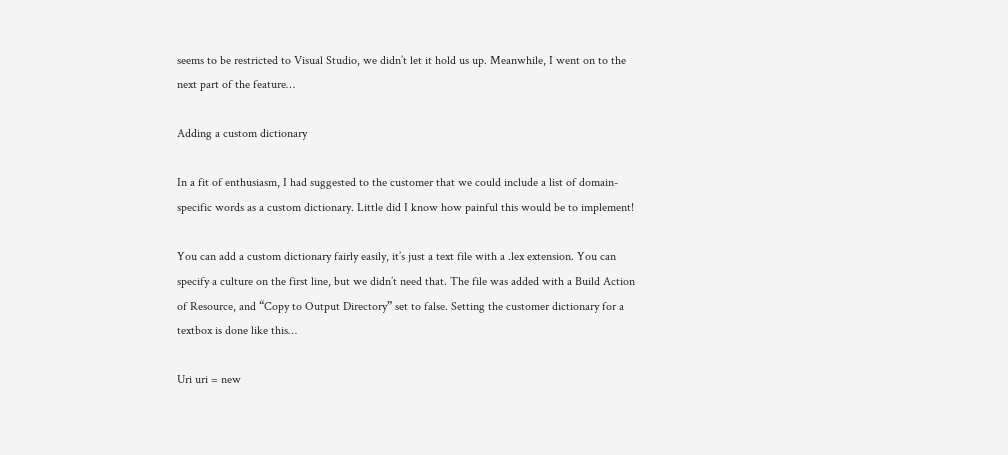seems to be restricted to Visual Studio, we didn’t let it hold us up. Meanwhile, I went on to the next part of the feature…

Adding a custom dictionary

In a fit of enthusiasm, I had suggested to the customer that we could include a list of domain-specific words as a custom dictionary. Little did I know how painful this would be to implement!

You can add a custom dictionary fairly easily, it’s just a text file with a .lex extension. You can specify a culture on the first line, but we didn’t need that. The file was added with a Build Action of Resource, and “Copy to Output Directory” set to false. Setting the customer dictionary for a textbox is done like this…

Uri uri = new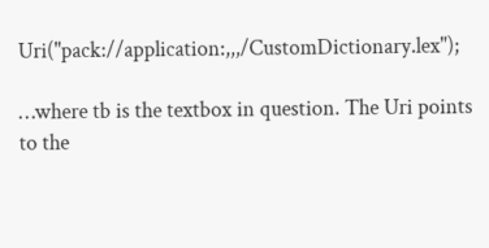Uri("pack://application:,,,/CustomDictionary.lex");

…where tb is the textbox in question. The Uri points to the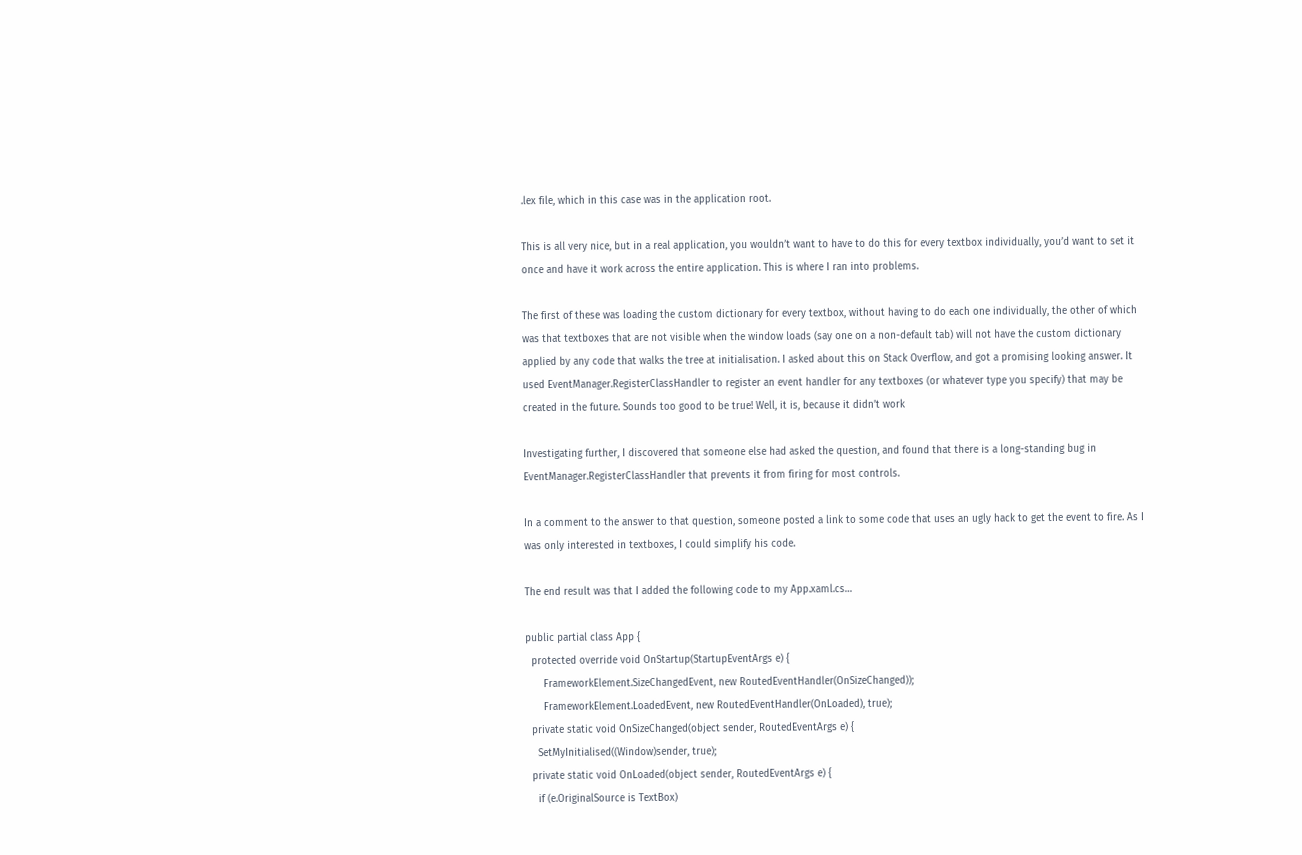.lex file, which in this case was in the application root.

This is all very nice, but in a real application, you wouldn’t want to have to do this for every textbox individually, you’d want to set it once and have it work across the entire application. This is where I ran into problems.

The first of these was loading the custom dictionary for every textbox, without having to do each one individually, the other of which was that textboxes that are not visible when the window loads (say one on a non-default tab) will not have the custom dictionary applied by any code that walks the tree at initialisation. I asked about this on Stack Overflow, and got a promising looking answer. It used EventManager.RegisterClassHandler to register an event handler for any textboxes (or whatever type you specify) that may be created in the future. Sounds too good to be true! Well, it is, because it didn’t work

Investigating further, I discovered that someone else had asked the question, and found that there is a long-standing bug in EventManager.RegisterClassHandler that prevents it from firing for most controls.

In a comment to the answer to that question, someone posted a link to some code that uses an ugly hack to get the event to fire. As I was only interested in textboxes, I could simplify his code.

The end result was that I added the following code to my App.xaml.cs…

public partial class App {
  protected override void OnStartup(StartupEventArgs e) {
      FrameworkElement.SizeChangedEvent, new RoutedEventHandler(OnSizeChanged));
      FrameworkElement.LoadedEvent, new RoutedEventHandler(OnLoaded), true);
  private static void OnSizeChanged(object sender, RoutedEventArgs e) {
    SetMyInitialised((Window)sender, true);
  private static void OnLoaded(object sender, RoutedEventArgs e) {
    if (e.OriginalSource is TextBox)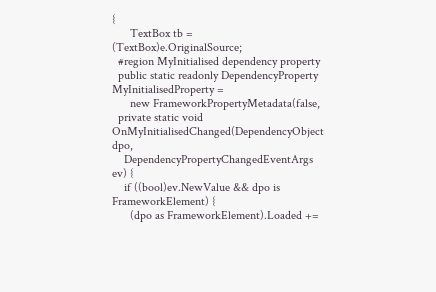{
      TextBox tb = (TextBox)e.OriginalSource;
  #region MyInitialised dependency property
  public static readonly DependencyProperty MyInitialisedProperty =
      new FrameworkPropertyMetadata(false,
  private static void OnMyInitialisedChanged(DependencyObject dpo,
    DependencyPropertyChangedEventArgs ev) {
    if ((bool)ev.NewValue && dpo is FrameworkElement) {
      (dpo as FrameworkElement).Loaded +=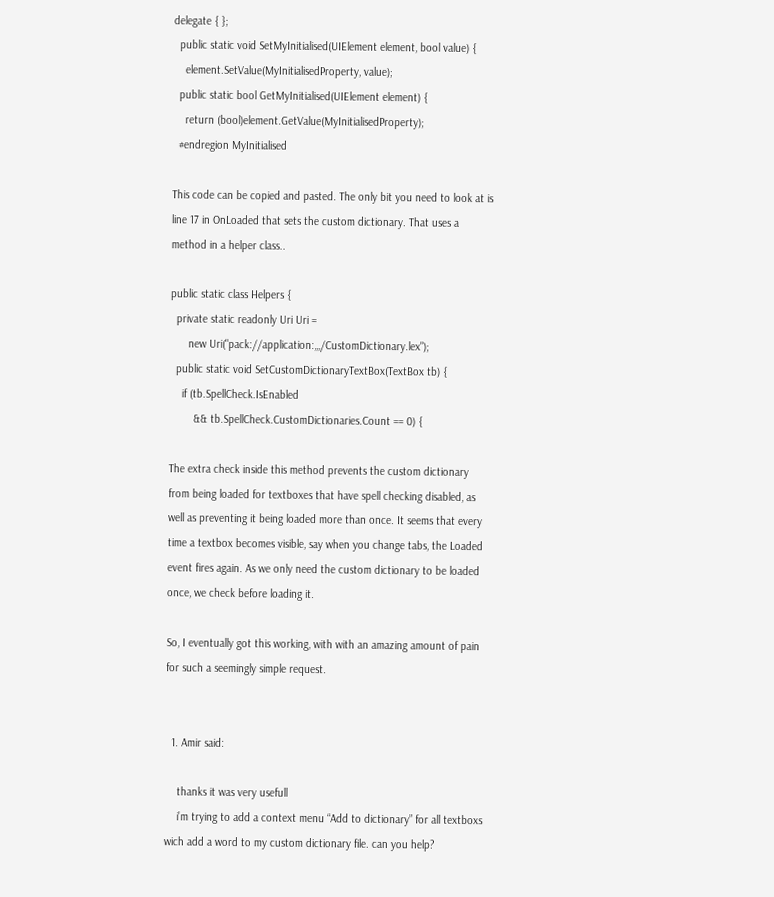delegate { };
  public static void SetMyInitialised(UIElement element, bool value) {
    element.SetValue(MyInitialisedProperty, value);
  public static bool GetMyInitialised(UIElement element) {
    return (bool)element.GetValue(MyInitialisedProperty);
  #endregion MyInitialised

This code can be copied and pasted. The only bit you need to look at is line 17 in OnLoaded that sets the custom dictionary. That uses a method in a helper class..

public static class Helpers {
  private static readonly Uri Uri =
      new Uri("pack://application:,,,/CustomDictionary.lex");
  public static void SetCustomDictionaryTextBox(TextBox tb) {
    if (tb.SpellCheck.IsEnabled
        && tb.SpellCheck.CustomDictionaries.Count == 0) {

The extra check inside this method prevents the custom dictionary from being loaded for textboxes that have spell checking disabled, as well as preventing it being loaded more than once. It seems that every time a textbox becomes visible, say when you change tabs, the Loaded event fires again. As we only need the custom dictionary to be loaded once, we check before loading it.

So, I eventually got this working, with with an amazing amount of pain for such a seemingly simple request.


  1. Amir said:

    thanks it was very usefull
    i’m trying to add a context menu “Add to dictionary” for all textboxs wich add a word to my custom dictionary file. can you help?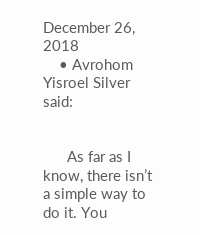December 26, 2018
    • Avrohom Yisroel Silver said:


      As far as I know, there isn’t a simple way to do it. You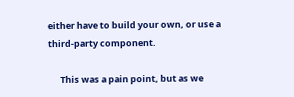either have to build your own, or use a third-party component.

      This was a pain point, but as we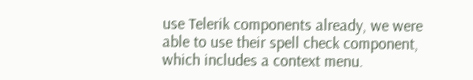use Telerik components already, we were able to use their spell check component, which includes a context menu.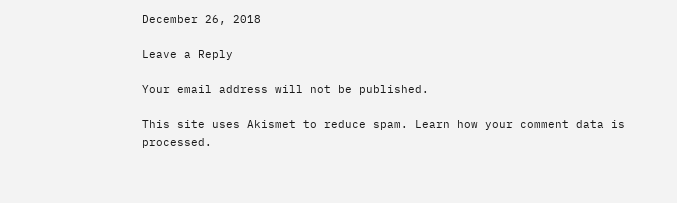December 26, 2018

Leave a Reply

Your email address will not be published.

This site uses Akismet to reduce spam. Learn how your comment data is processed.